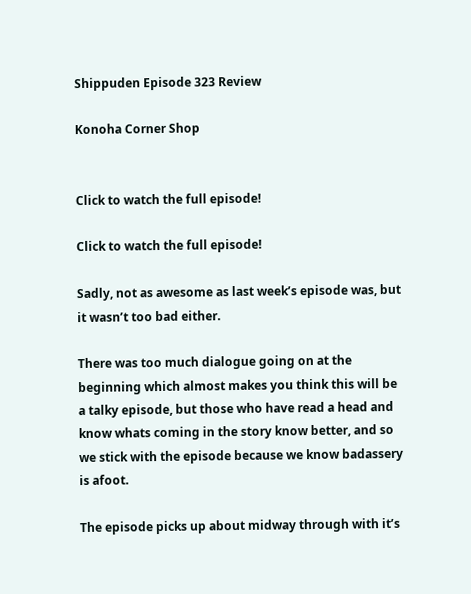Shippuden Episode 323 Review

Konoha Corner Shop


Click to watch the full episode!

Click to watch the full episode!

Sadly, not as awesome as last week’s episode was, but it wasn’t too bad either.

There was too much dialogue going on at the beginning which almost makes you think this will be a talky episode, but those who have read a head and know whats coming in the story know better, and so we stick with the episode because we know badassery is afoot.

The episode picks up about midway through with it’s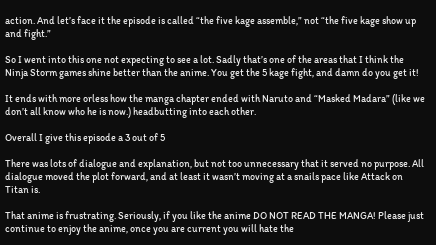action. And let’s face it the episode is called “the five kage assemble,” not “the five kage show up and fight.”

So I went into this one not expecting to see a lot. Sadly that’s one of the areas that I think the Ninja Storm games shine better than the anime. You get the 5 kage fight, and damn do you get it!

It ends with more orless how the manga chapter ended with Naruto and “Masked Madara” (like we don’t all know who he is now.) headbutting into each other.

Overall I give this episode a 3 out of 5

There was lots of dialogue and explanation, but not too unnecessary that it served no purpose. All dialogue moved the plot forward, and at least it wasn’t moving at a snails pace like Attack on Titan is.

That anime is frustrating. Seriously, if you like the anime DO NOT READ THE MANGA! Please just continue to enjoy the anime, once you are current you will hate the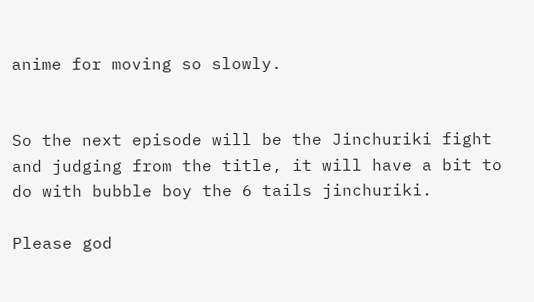anime for moving so slowly.


So the next episode will be the Jinchuriki fight and judging from the title, it will have a bit to do with bubble boy the 6 tails jinchuriki.

Please god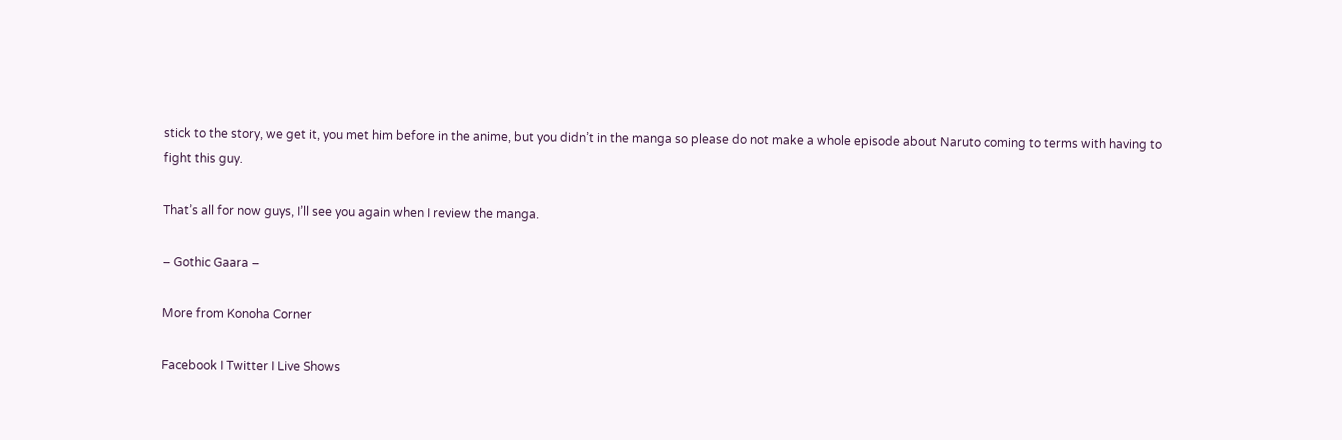stick to the story, we get it, you met him before in the anime, but you didn’t in the manga so please do not make a whole episode about Naruto coming to terms with having to fight this guy.

That’s all for now guys, I’ll see you again when I review the manga.

– Gothic Gaara –

More from Konoha Corner

Facebook I Twitter I Live Shows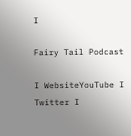I

Fairy Tail Podcast

I WebsiteYouTube I Twitter I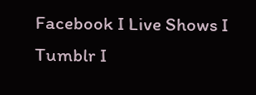Facebook I Live Shows I Tumblr I